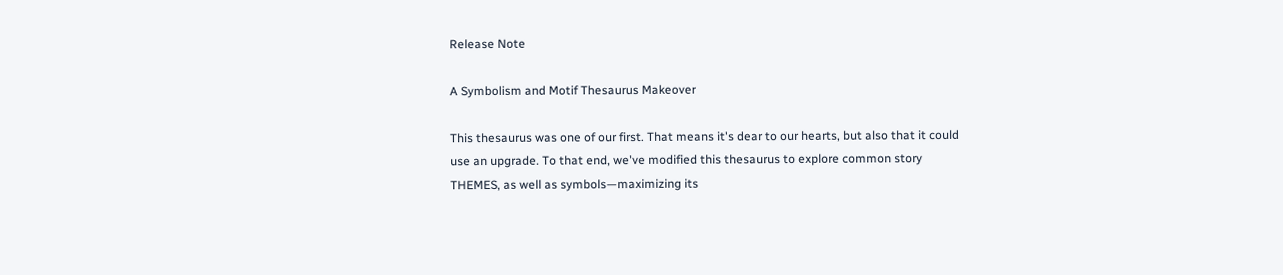Release Note

A Symbolism and Motif Thesaurus Makeover

This thesaurus was one of our first. That means it's dear to our hearts, but also that it could use an upgrade. To that end, we've modified this thesaurus to explore common story THEMES, as well as symbols—maximizing its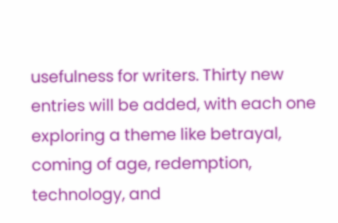usefulness for writers. Thirty new entries will be added, with each one exploring a theme like betrayal, coming of age, redemption, technology, and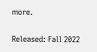more.

Released: Fall 2022